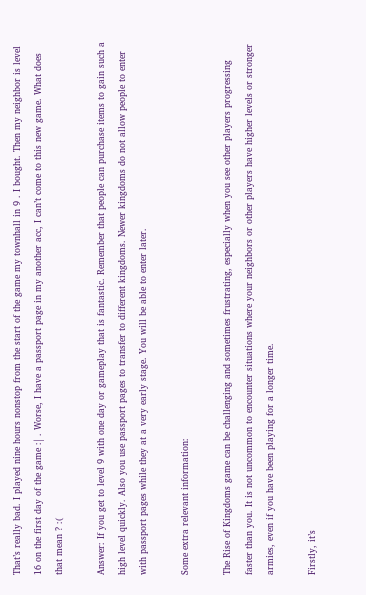That’s really bad. I played nine hours nonstop from the start of the game my townhall in 9 . I bought. Then my neighbor is level 16 on the first day of the game :| . Worse, I have a passport page in my another acc, I can’t come to this new game. What does that mean ? :(

Answer: If you get to level 9 with one day or gameplay that is fantastic. Remember that people can purchase items to gain such a high level quickly. Also you use passport pages to transfer to different kingdoms. Newer kingdoms do not allow people to enter with passport pages while they at a very early stage. You will be able to enter later.

Some extra relevant information:

The Rise of Kingdoms game can be challenging and sometimes frustrating, especially when you see other players progressing faster than you. It is not uncommon to encounter situations where your neighbors or other players have higher levels or stronger armies, even if you have been playing for a longer time.

Firstly, it’s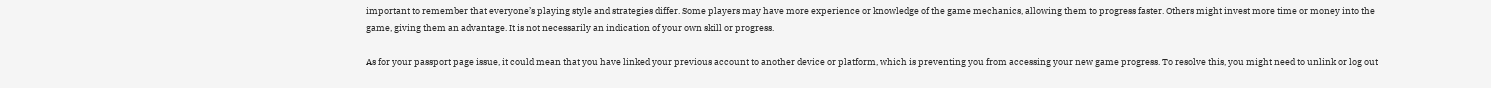important to remember that everyone’s playing style and strategies differ. Some players may have more experience or knowledge of the game mechanics, allowing them to progress faster. Others might invest more time or money into the game, giving them an advantage. It is not necessarily an indication of your own skill or progress.

As for your passport page issue, it could mean that you have linked your previous account to another device or platform, which is preventing you from accessing your new game progress. To resolve this, you might need to unlink or log out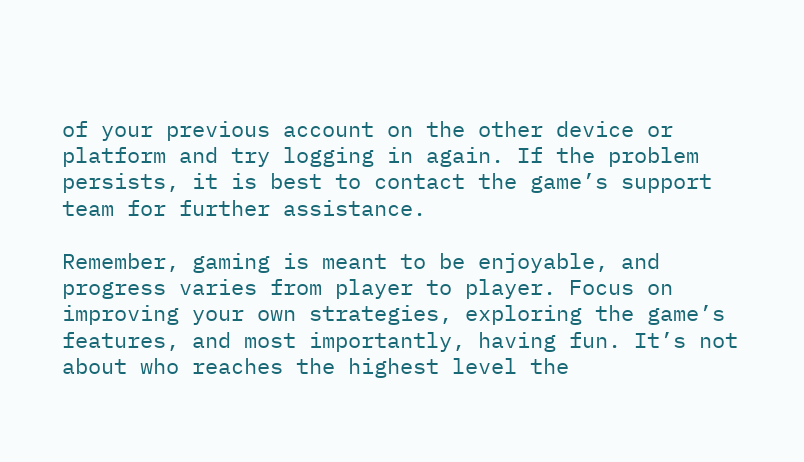of your previous account on the other device or platform and try logging in again. If the problem persists, it is best to contact the game’s support team for further assistance.

Remember, gaming is meant to be enjoyable, and progress varies from player to player. Focus on improving your own strategies, exploring the game’s features, and most importantly, having fun. It’s not about who reaches the highest level the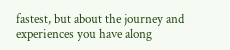fastest, but about the journey and experiences you have along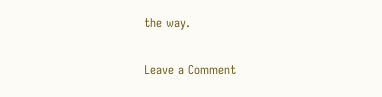the way.

Leave a Comment